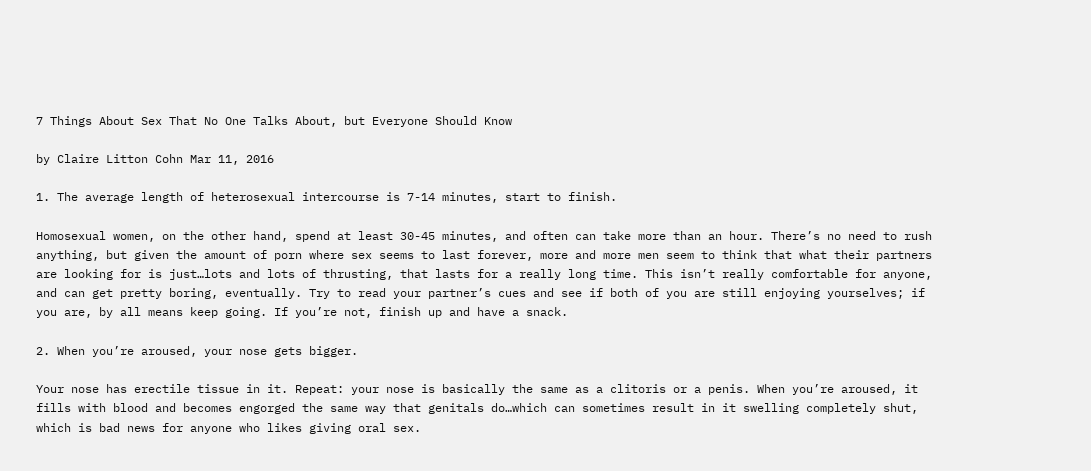7 Things About Sex That No One Talks About, but Everyone Should Know

by Claire Litton Cohn Mar 11, 2016

1. The average length of heterosexual intercourse is 7-14 minutes, start to finish.

Homosexual women, on the other hand, spend at least 30-45 minutes, and often can take more than an hour. There’s no need to rush anything, but given the amount of porn where sex seems to last forever, more and more men seem to think that what their partners are looking for is just…lots and lots of thrusting, that lasts for a really long time. This isn’t really comfortable for anyone, and can get pretty boring, eventually. Try to read your partner’s cues and see if both of you are still enjoying yourselves; if you are, by all means keep going. If you’re not, finish up and have a snack.

2. When you’re aroused, your nose gets bigger.

Your nose has erectile tissue in it. Repeat: your nose is basically the same as a clitoris or a penis. When you’re aroused, it fills with blood and becomes engorged the same way that genitals do…which can sometimes result in it swelling completely shut, which is bad news for anyone who likes giving oral sex.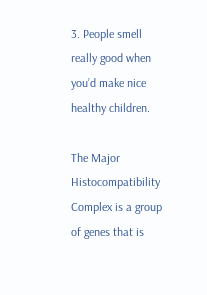3. People smell really good when you’d make nice healthy children.

The Major Histocompatibility Complex is a group of genes that is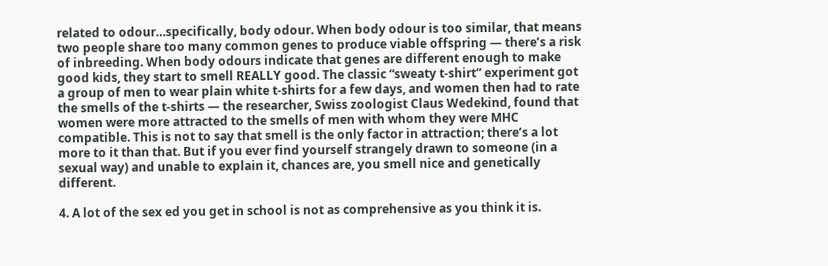related to odour…specifically, body odour. When body odour is too similar, that means two people share too many common genes to produce viable offspring — there’s a risk of inbreeding. When body odours indicate that genes are different enough to make good kids, they start to smell REALLY good. The classic “sweaty t-shirt” experiment got a group of men to wear plain white t-shirts for a few days, and women then had to rate the smells of the t-shirts — the researcher, Swiss zoologist Claus Wedekind, found that women were more attracted to the smells of men with whom they were MHC compatible. This is not to say that smell is the only factor in attraction; there’s a lot more to it than that. But if you ever find yourself strangely drawn to someone (in a sexual way) and unable to explain it, chances are, you smell nice and genetically different.

4. A lot of the sex ed you get in school is not as comprehensive as you think it is.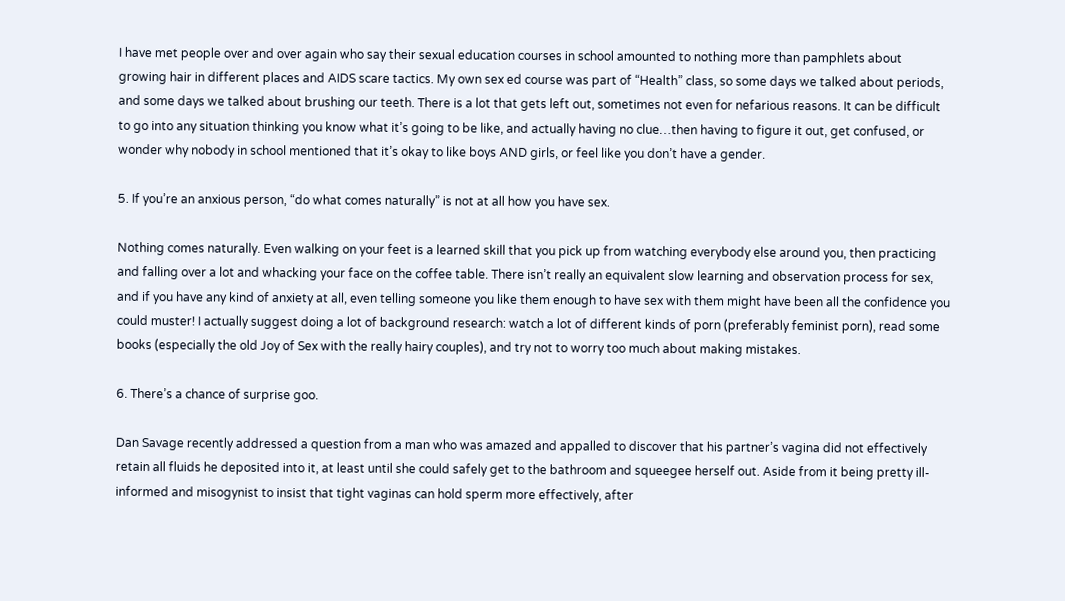I have met people over and over again who say their sexual education courses in school amounted to nothing more than pamphlets about growing hair in different places and AIDS scare tactics. My own sex ed course was part of “Health” class, so some days we talked about periods, and some days we talked about brushing our teeth. There is a lot that gets left out, sometimes not even for nefarious reasons. It can be difficult to go into any situation thinking you know what it’s going to be like, and actually having no clue…then having to figure it out, get confused, or wonder why nobody in school mentioned that it’s okay to like boys AND girls, or feel like you don’t have a gender.

5. If you’re an anxious person, “do what comes naturally” is not at all how you have sex.

Nothing comes naturally. Even walking on your feet is a learned skill that you pick up from watching everybody else around you, then practicing and falling over a lot and whacking your face on the coffee table. There isn’t really an equivalent slow learning and observation process for sex, and if you have any kind of anxiety at all, even telling someone you like them enough to have sex with them might have been all the confidence you could muster! I actually suggest doing a lot of background research: watch a lot of different kinds of porn (preferably feminist porn), read some books (especially the old Joy of Sex with the really hairy couples), and try not to worry too much about making mistakes.

6. There’s a chance of surprise goo.

Dan Savage recently addressed a question from a man who was amazed and appalled to discover that his partner’s vagina did not effectively retain all fluids he deposited into it, at least until she could safely get to the bathroom and squeegee herself out. Aside from it being pretty ill-informed and misogynist to insist that tight vaginas can hold sperm more effectively, after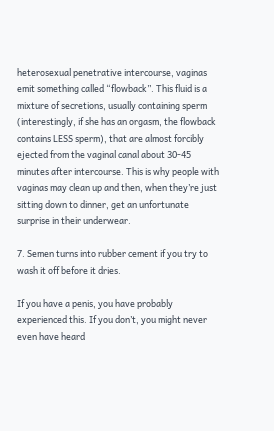heterosexual penetrative intercourse, vaginas emit something called “flowback”. This fluid is a mixture of secretions, usually containing sperm (interestingly, if she has an orgasm, the flowback contains LESS sperm), that are almost forcibly ejected from the vaginal canal about 30-45 minutes after intercourse. This is why people with vaginas may clean up and then, when they’re just sitting down to dinner, get an unfortunate surprise in their underwear.

7. Semen turns into rubber cement if you try to wash it off before it dries.

If you have a penis, you have probably experienced this. If you don’t, you might never even have heard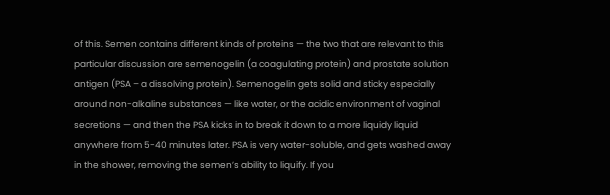of this. Semen contains different kinds of proteins — the two that are relevant to this particular discussion are semenogelin (a coagulating protein) and prostate solution antigen (PSA – a dissolving protein). Semenogelin gets solid and sticky especially around non-alkaline substances — like water, or the acidic environment of vaginal secretions — and then the PSA kicks in to break it down to a more liquidy liquid anywhere from 5-40 minutes later. PSA is very water-soluble, and gets washed away in the shower, removing the semen’s ability to liquify. If you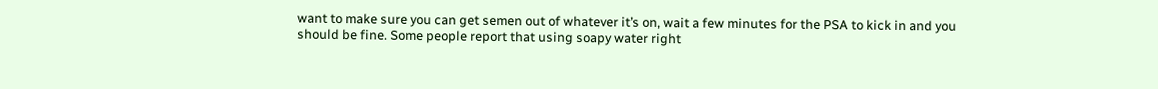want to make sure you can get semen out of whatever it’s on, wait a few minutes for the PSA to kick in and you should be fine. Some people report that using soapy water right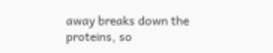away breaks down the proteins, so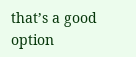that’s a good option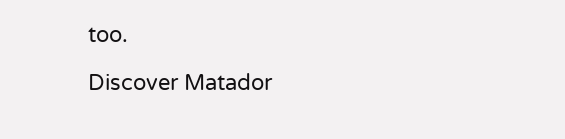too.

Discover Matador